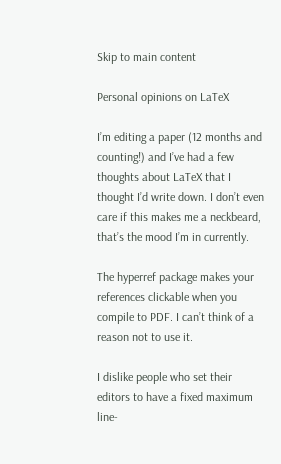Skip to main content

Personal opinions on LaTeX

I’m editing a paper (12 months and counting!) and I’ve had a few thoughts about LaTeX that I thought I’d write down. I don’t even care if this makes me a neckbeard, that’s the mood I’m in currently.

The hyperref package makes your references clickable when you compile to PDF. I can’t think of a reason not to use it.

I dislike people who set their editors to have a fixed maximum line-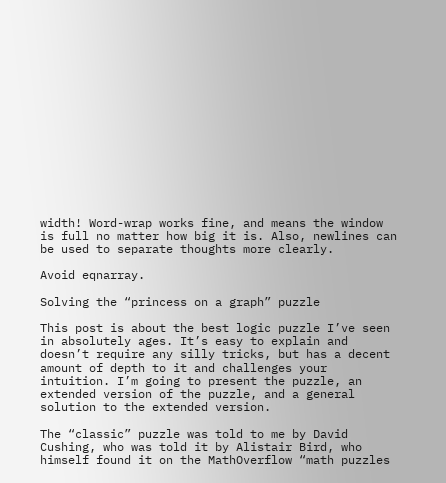width! Word-wrap works fine, and means the window is full no matter how big it is. Also, newlines can be used to separate thoughts more clearly.

Avoid eqnarray.

Solving the “princess on a graph” puzzle

This post is about the best logic puzzle I’ve seen in absolutely ages. It’s easy to explain and doesn’t require any silly tricks, but has a decent amount of depth to it and challenges your intuition. I’m going to present the puzzle, an extended version of the puzzle, and a general solution to the extended version.

The “classic” puzzle was told to me by David Cushing, who was told it by Alistair Bird, who himself found it on the MathOverflow “math puzzles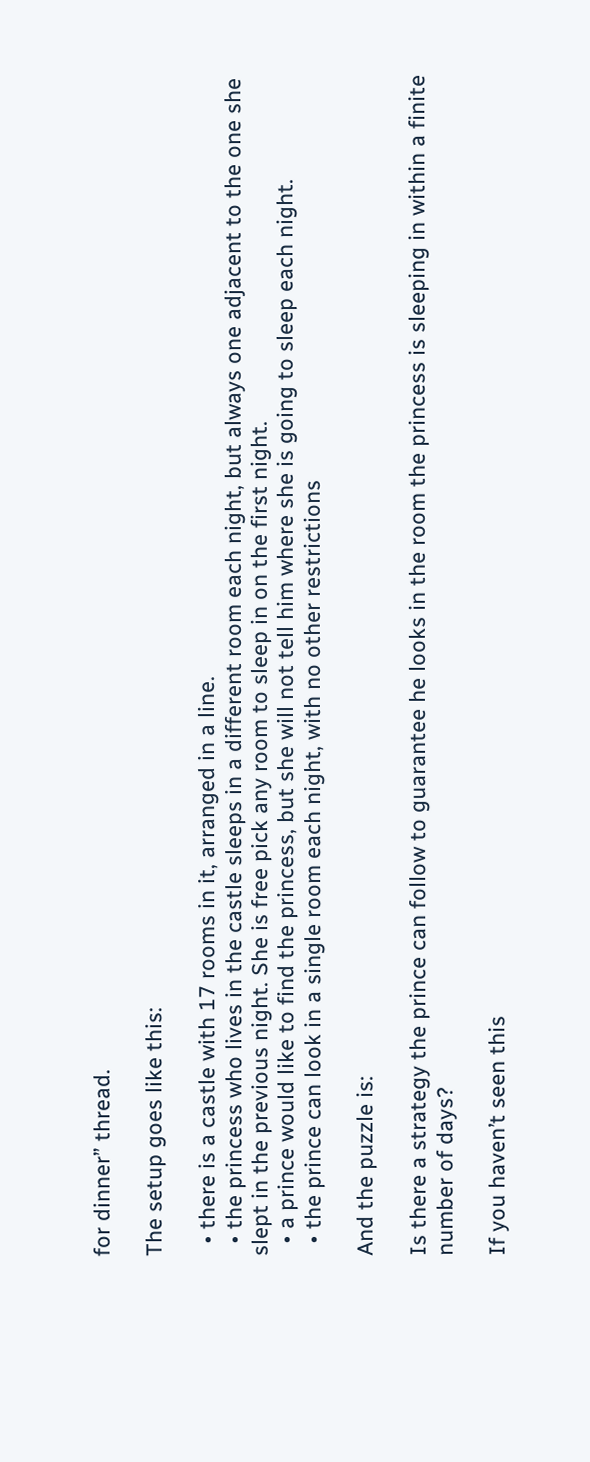for dinner” thread.

The setup goes like this:

  • there is a castle with 17 rooms in it, arranged in a line.
  • the princess who lives in the castle sleeps in a different room each night, but always one adjacent to the one she slept in the previous night. She is free pick any room to sleep in on the first night.
  • a prince would like to find the princess, but she will not tell him where she is going to sleep each night.
  • the prince can look in a single room each night, with no other restrictions

And the puzzle is:

Is there a strategy the prince can follow to guarantee he looks in the room the princess is sleeping in within a finite number of days?

If you haven’t seen this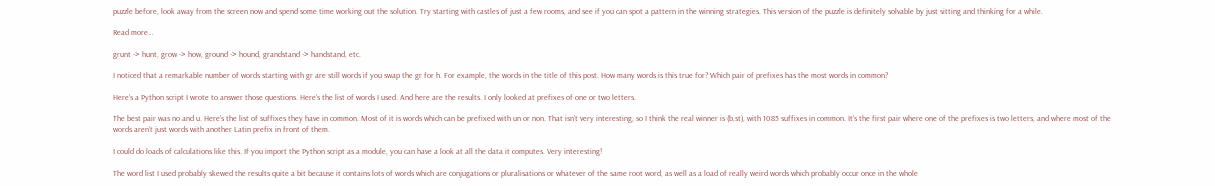puzzle before, look away from the screen now and spend some time working out the solution. Try starting with castles of just a few rooms, and see if you can spot a pattern in the winning strategies. This version of the puzzle is definitely solvable by just sitting and thinking for a while.

Read more…

grunt -> hunt, grow -> how, ground -> hound, grandstand -> handstand, etc.

I noticed that a remarkable number of words starting with gr are still words if you swap the gr for h. For example, the words in the title of this post. How many words is this true for? Which pair of prefixes has the most words in common?

Here’s a Python script I wrote to answer those questions. Here’s the list of words I used. And here are the results. I only looked at prefixes of one or two letters.

The best pair was no and u. Here’s the list of suffixes they have in common. Most of it is words which can be prefixed with un or non. That isn’t very interesting, so I think the real winner is (b,st), with 1085 suffixes in common. It’s the first pair where one of the prefixes is two letters, and where most of the words aren’t just words with another Latin prefix in front of them.

I could do loads of calculations like this. If you import the Python script as a module, you can have a look at all the data it computes. Very interesting!

The word list I used probably skewed the results quite a bit because it contains lots of words which are conjugations or pluralisations or whatever of the same root word, as well as a load of really weird words which probably occur once in the whole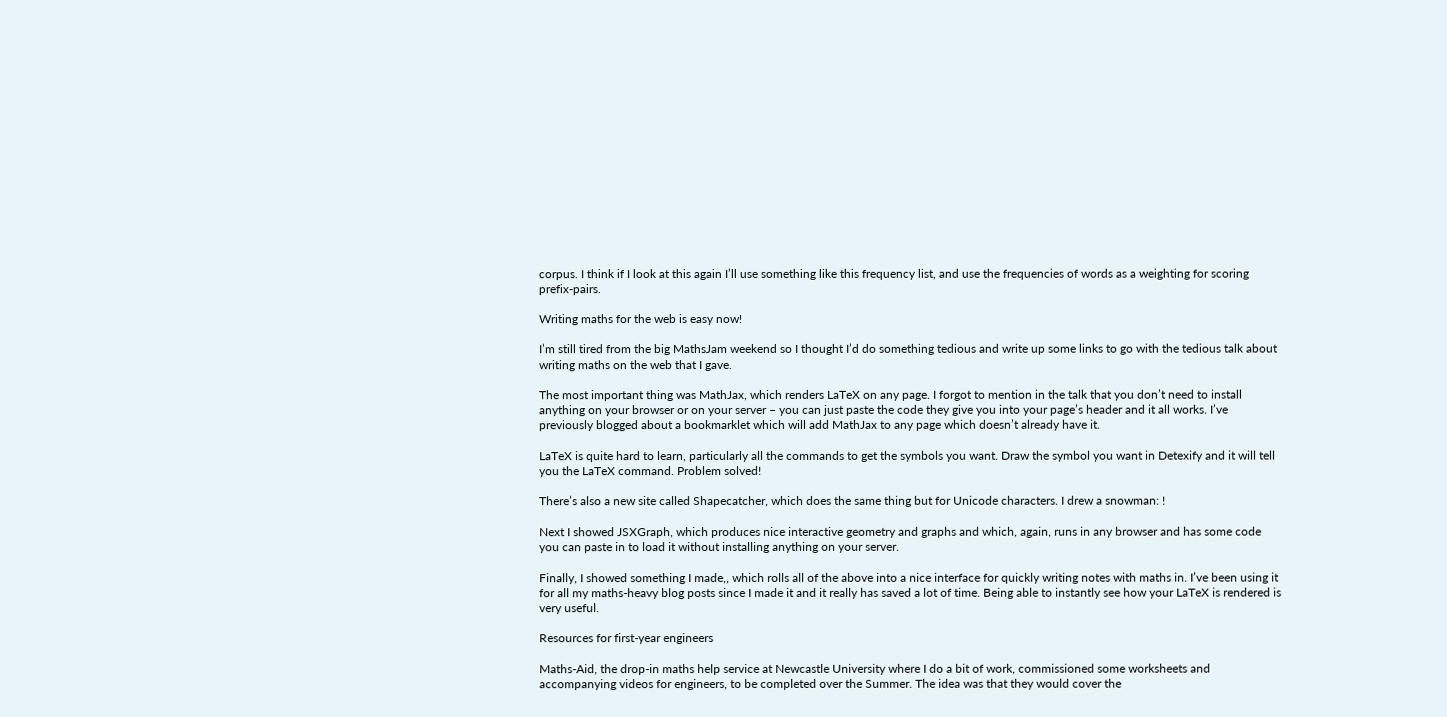corpus. I think if I look at this again I’ll use something like this frequency list, and use the frequencies of words as a weighting for scoring prefix-pairs.

Writing maths for the web is easy now!

I’m still tired from the big MathsJam weekend so I thought I’d do something tedious and write up some links to go with the tedious talk about writing maths on the web that I gave.

The most important thing was MathJax, which renders LaTeX on any page. I forgot to mention in the talk that you don’t need to install anything on your browser or on your server – you can just paste the code they give you into your page’s header and it all works. I’ve previously blogged about a bookmarklet which will add MathJax to any page which doesn’t already have it.

LaTeX is quite hard to learn, particularly all the commands to get the symbols you want. Draw the symbol you want in Detexify and it will tell you the LaTeX command. Problem solved!

There’s also a new site called Shapecatcher, which does the same thing but for Unicode characters. I drew a snowman: !

Next I showed JSXGraph, which produces nice interactive geometry and graphs and which, again, runs in any browser and has some code you can paste in to load it without installing anything on your server.

Finally, I showed something I made,, which rolls all of the above into a nice interface for quickly writing notes with maths in. I’ve been using it for all my maths-heavy blog posts since I made it and it really has saved a lot of time. Being able to instantly see how your LaTeX is rendered is very useful.

Resources for first-year engineers

Maths-Aid, the drop-in maths help service at Newcastle University where I do a bit of work, commissioned some worksheets and accompanying videos for engineers, to be completed over the Summer. The idea was that they would cover the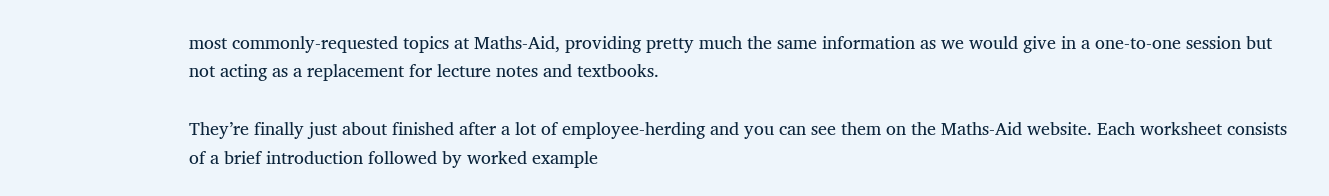most commonly-requested topics at Maths-Aid, providing pretty much the same information as we would give in a one-to-one session but not acting as a replacement for lecture notes and textbooks.

They’re finally just about finished after a lot of employee-herding and you can see them on the Maths-Aid website. Each worksheet consists of a brief introduction followed by worked example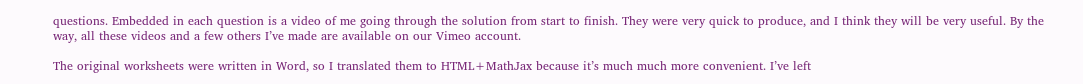questions. Embedded in each question is a video of me going through the solution from start to finish. They were very quick to produce, and I think they will be very useful. By the way, all these videos and a few others I’ve made are available on our Vimeo account.

The original worksheets were written in Word, so I translated them to HTML+MathJax because it’s much much more convenient. I’ve left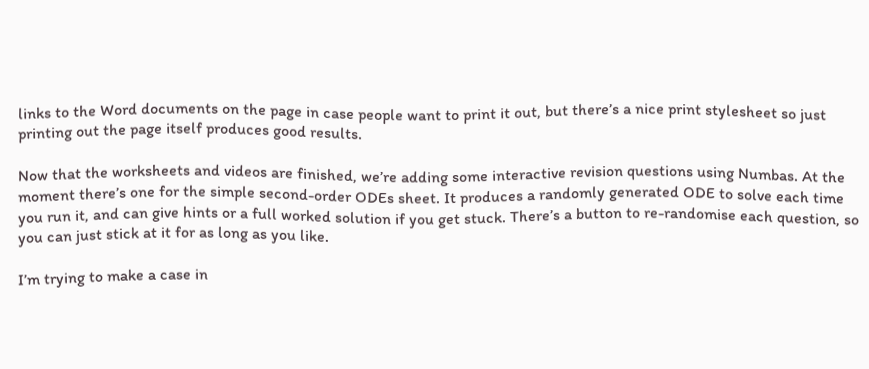links to the Word documents on the page in case people want to print it out, but there’s a nice print stylesheet so just printing out the page itself produces good results.

Now that the worksheets and videos are finished, we’re adding some interactive revision questions using Numbas. At the moment there’s one for the simple second-order ODEs sheet. It produces a randomly generated ODE to solve each time you run it, and can give hints or a full worked solution if you get stuck. There’s a button to re-randomise each question, so you can just stick at it for as long as you like.

I’m trying to make a case in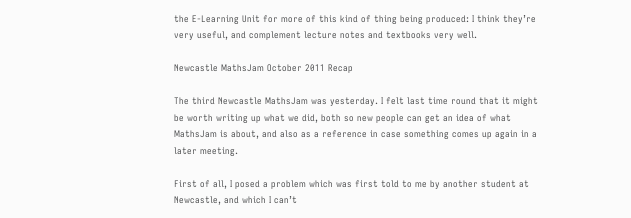the E-Learning Unit for more of this kind of thing being produced: I think they’re very useful, and complement lecture notes and textbooks very well.

Newcastle MathsJam October 2011 Recap

The third Newcastle MathsJam was yesterday. I felt last time round that it might be worth writing up what we did, both so new people can get an idea of what MathsJam is about, and also as a reference in case something comes up again in a later meeting.

First of all, I posed a problem which was first told to me by another student at Newcastle, and which I can’t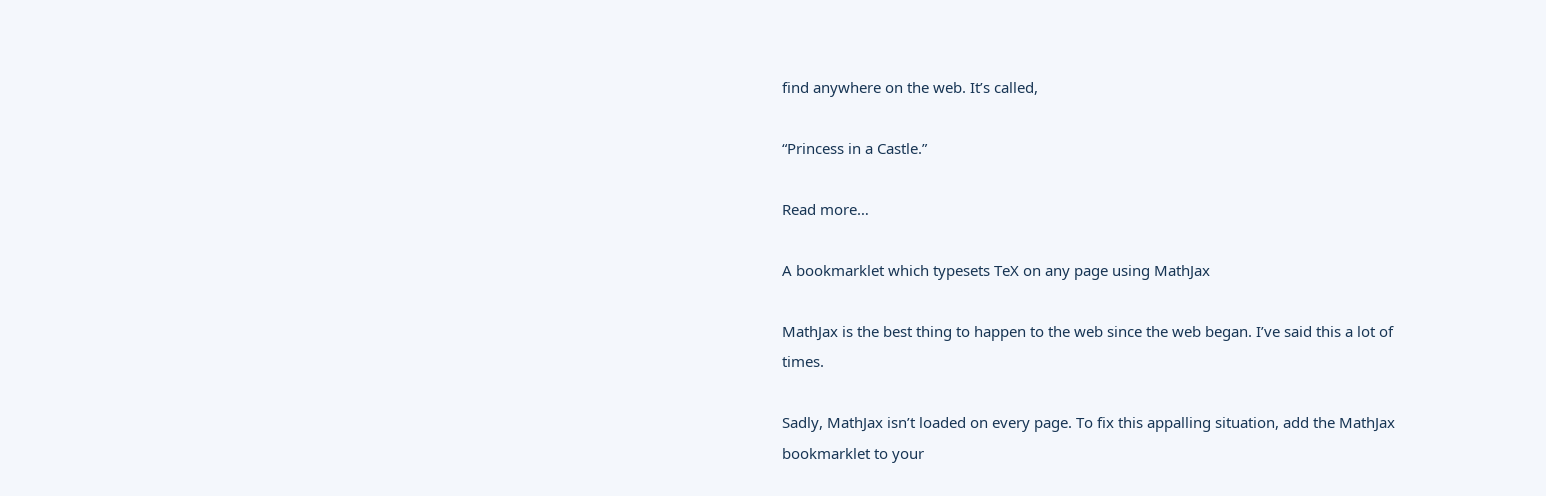find anywhere on the web. It’s called,

“Princess in a Castle.”

Read more…

A bookmarklet which typesets TeX on any page using MathJax

MathJax is the best thing to happen to the web since the web began. I’ve said this a lot of times.

Sadly, MathJax isn’t loaded on every page. To fix this appalling situation, add the MathJax bookmarklet to your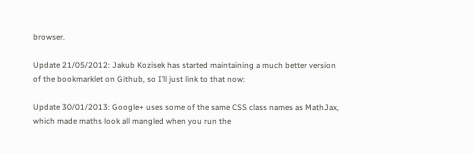browser.

Update 21/05/2012: Jakub Kozisek has started maintaining a much better version of the bookmarklet on Github, so I’ll just link to that now:

Update 30/01/2013: Google+ uses some of the same CSS class names as MathJax, which made maths look all mangled when you run the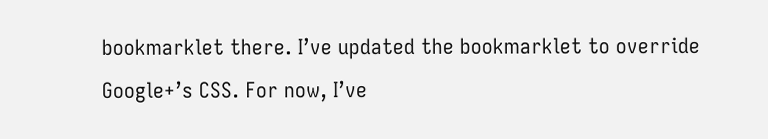bookmarklet there. I’ve updated the bookmarklet to override Google+’s CSS. For now, I’ve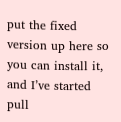put the fixed version up here so you can install it, and I’ve started pull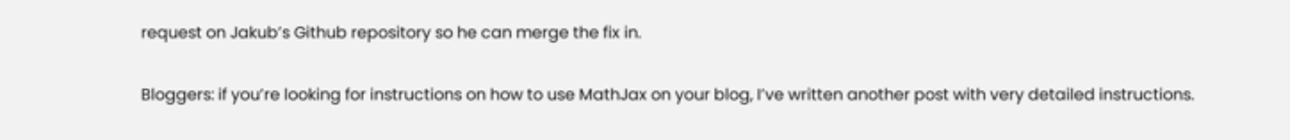request on Jakub’s Github repository so he can merge the fix in.

Bloggers: if you’re looking for instructions on how to use MathJax on your blog, I’ve written another post with very detailed instructions.